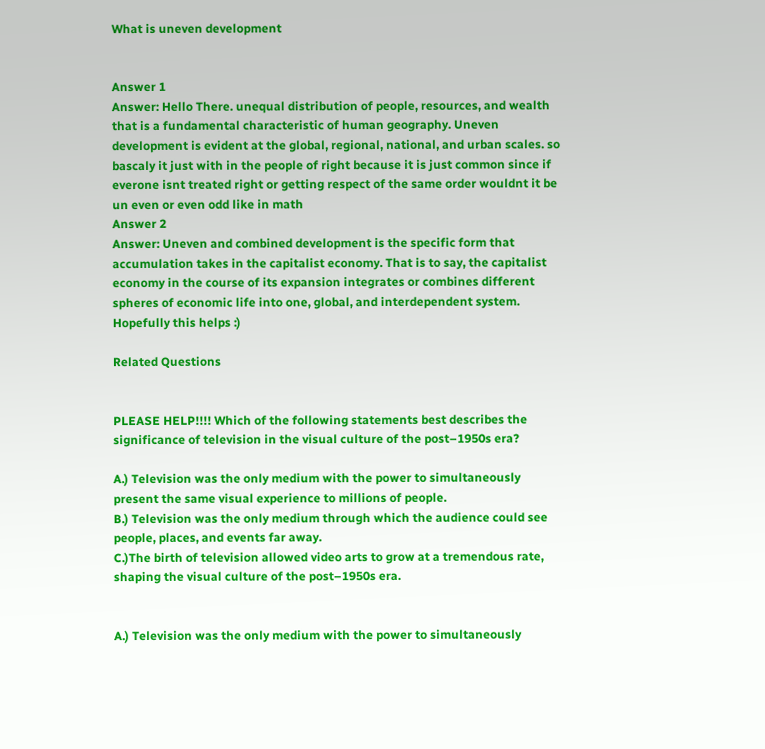What is uneven development


Answer 1
Answer: Hello There. unequal distribution of people, resources, and wealth that is a fundamental characteristic of human geography. Uneven development is evident at the global, regional, national, and urban scales. so bascaly it just with in the people of right because it is just common since if everone isnt treated right or getting respect of the same order wouldnt it be un even or even odd like in math
Answer 2
Answer: Uneven and combined development is the specific form that accumulation takes in the capitalist economy. That is to say, the capitalist economy in the course of its expansion integrates or combines different spheres of economic life into one, global, and interdependent system. Hopefully this helps :)

Related Questions


PLEASE HELP!!!! Which of the following statements best describes the significance of television in the visual culture of the post–1950s era?

A.) Television was the only medium with the power to simultaneously present the same visual experience to millions of people.
B.) Television was the only medium through which the audience could see people, places, and events far away.
C.)The birth of television allowed video arts to grow at a tremendous rate, shaping the visual culture of the post–1950s era.


A.) Television was the only medium with the power to simultaneously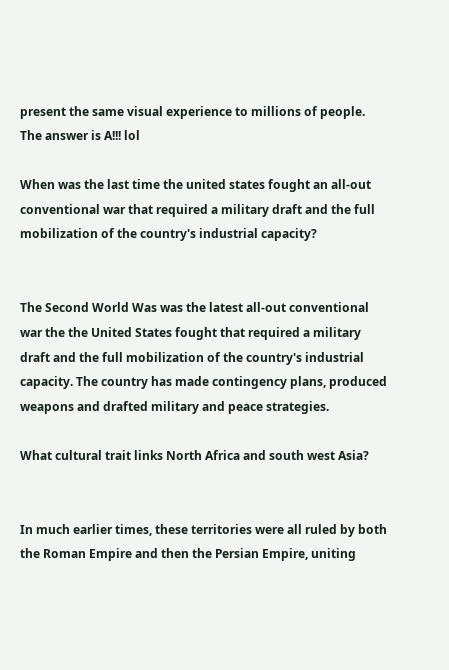present the same visual experience to millions of people.
The answer is A!!! lol

When was the last time the united states fought an all-out conventional war that required a military draft and the full mobilization of the country's industrial capacity?


The Second World Was was the latest all-out conventional war the the United States fought that required a military draft and the full mobilization of the country's industrial capacity. The country has made contingency plans, produced weapons and drafted military and peace strategies.

What cultural trait links North Africa and south west Asia?


In much earlier times, these territories were all ruled by both the Roman Empire and then the Persian Empire, uniting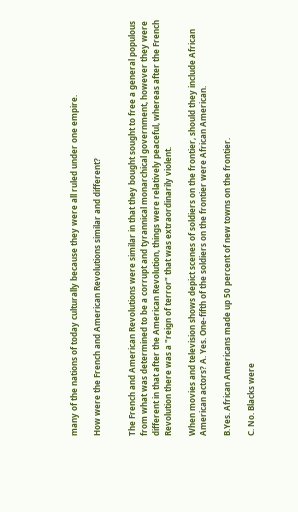many of the nations of today culturally because they were all ruled under one empire.

How were the French and American Revolutions similar and different?


The French and American Revolutions were similar in that they bought sought to free a general populous from what was determined to be a corrupt and tyrannical monarchical government, however they were different in that after the American Revolution, things were relatively peaceful, whereas after the French Revolution there was a "reign of terror" that was extraordinarily violent.

When movies and television shows depict scenes of soldiers on the frontier, should they include African American actors? A. Yes. One-fifth of the soldiers on the frontier were African American.

B.Yes. African Americans made up 50 percent of new towns on the frontier.

C. No. Blacks were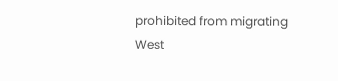prohibited from migrating West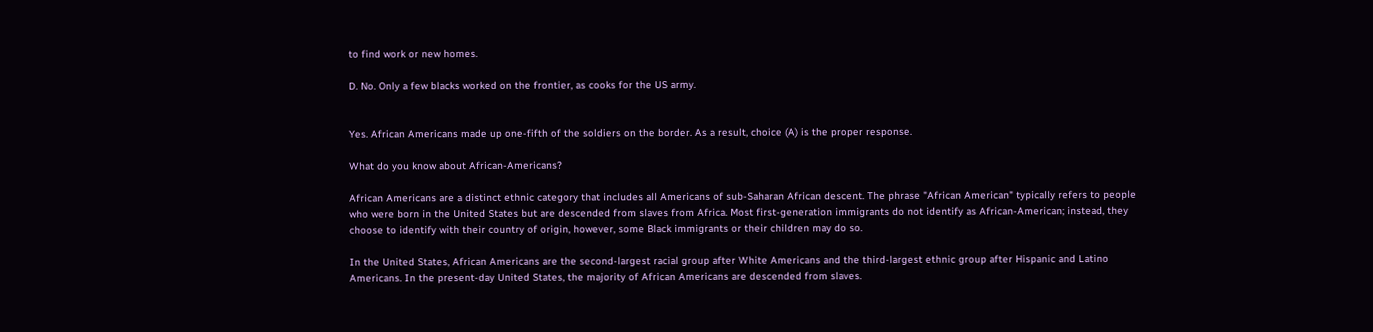to find work or new homes.

D. No. Only a few blacks worked on the frontier, as cooks for the US army.


Yes. African Americans made up one-fifth of the soldiers on the border. As a result, choice (A) is the proper response.

What do you know about African-Americans?

African Americans are a distinct ethnic category that includes all Americans of sub-Saharan African descent. The phrase "African American" typically refers to people who were born in the United States but are descended from slaves from Africa. Most first-generation immigrants do not identify as African-American; instead, they choose to identify with their country of origin, however, some Black immigrants or their children may do so.

In the United States, African Americans are the second-largest racial group after White Americans and the third-largest ethnic group after Hispanic and Latino Americans. In the present-day United States, the majority of African Americans are descended from slaves.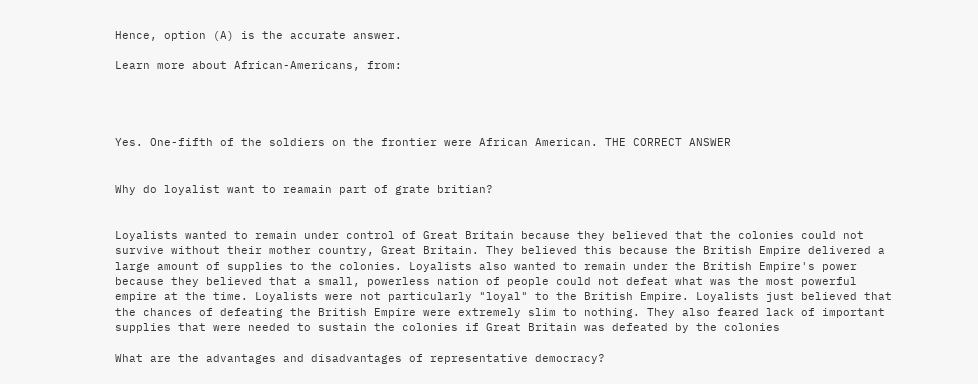Hence, option (A) is the accurate answer.

Learn more about African-Americans, from:




Yes. One-fifth of the soldiers on the frontier were African American. THE CORRECT ANSWER


Why do loyalist want to reamain part of grate britian?


Loyalists wanted to remain under control of Great Britain because they believed that the colonies could not survive without their mother country, Great Britain. They believed this because the British Empire delivered a large amount of supplies to the colonies. Loyalists also wanted to remain under the British Empire's power because they believed that a small, powerless nation of people could not defeat what was the most powerful empire at the time. Loyalists were not particularly "loyal" to the British Empire. Loyalists just believed that the chances of defeating the British Empire were extremely slim to nothing. They also feared lack of important supplies that were needed to sustain the colonies if Great Britain was defeated by the colonies

What are the advantages and disadvantages of representative democracy?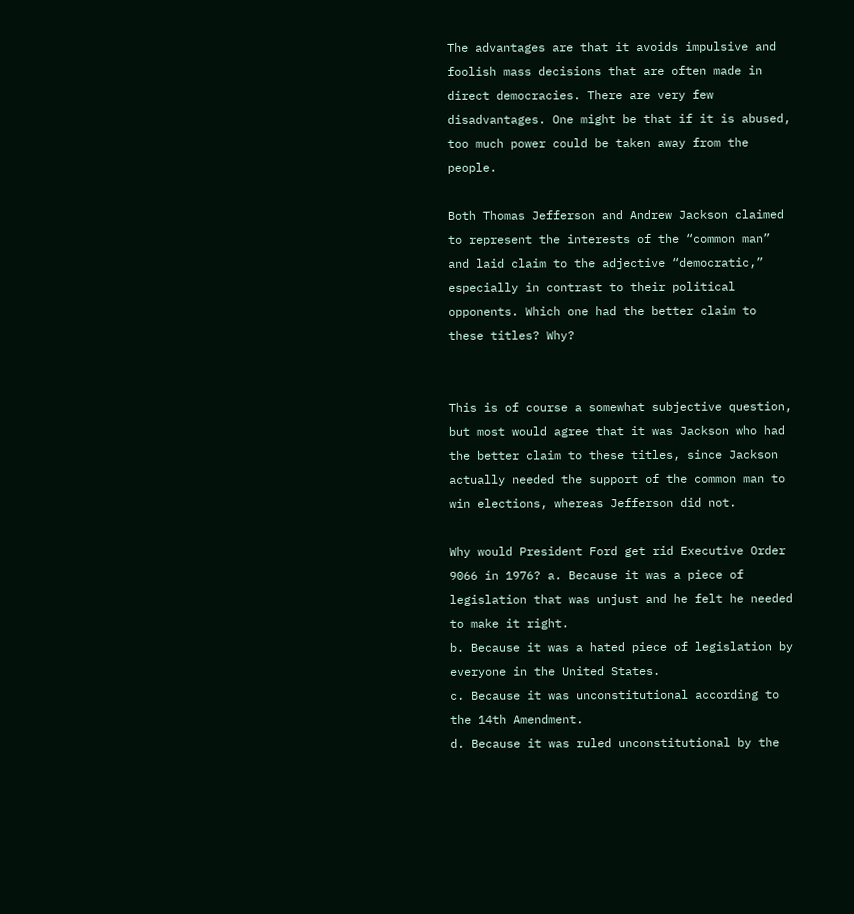The advantages are that it avoids impulsive and foolish mass decisions that are often made in direct democracies. There are very few disadvantages. One might be that if it is abused, too much power could be taken away from the people.

Both Thomas Jefferson and Andrew Jackson claimed to represent the interests of the “common man” and laid claim to the adjective “democratic,” especially in contrast to their political opponents. Which one had the better claim to these titles? Why?


This is of course a somewhat subjective question, but most would agree that it was Jackson who had the better claim to these titles, since Jackson actually needed the support of the common man to win elections, whereas Jefferson did not.

Why would President Ford get rid Executive Order 9066 in 1976? a. Because it was a piece of legislation that was unjust and he felt he needed to make it right.
b. Because it was a hated piece of legislation by everyone in the United States.
c. Because it was unconstitutional according to the 14th Amendment.
d. Because it was ruled unconstitutional by the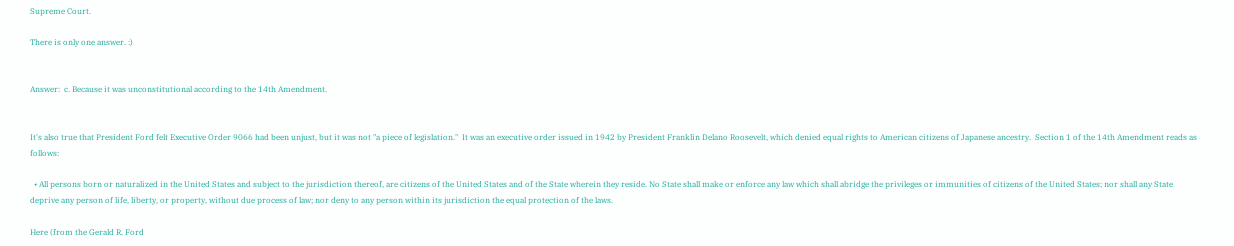Supreme Court.

There is only one answer. :)


Answer:  c. Because it was unconstitutional according to the 14th Amendment.


It's also true that President Ford felt Executive Order 9066 had been unjust, but it was not "a piece of legislation."  It was an executive order issued in 1942 by President Franklin Delano Roosevelt, which denied equal rights to American citizens of Japanese ancestry.  Section 1 of the 14th Amendment reads as follows:

  • All persons born or naturalized in the United States and subject to the jurisdiction thereof, are citizens of the United States and of the State wherein they reside. No State shall make or enforce any law which shall abridge the privileges or immunities of citizens of the United States; nor shall any State deprive any person of life, liberty, or property, without due process of law; nor deny to any person within its jurisdiction the equal protection of the laws.

Here (from the Gerald R. Ford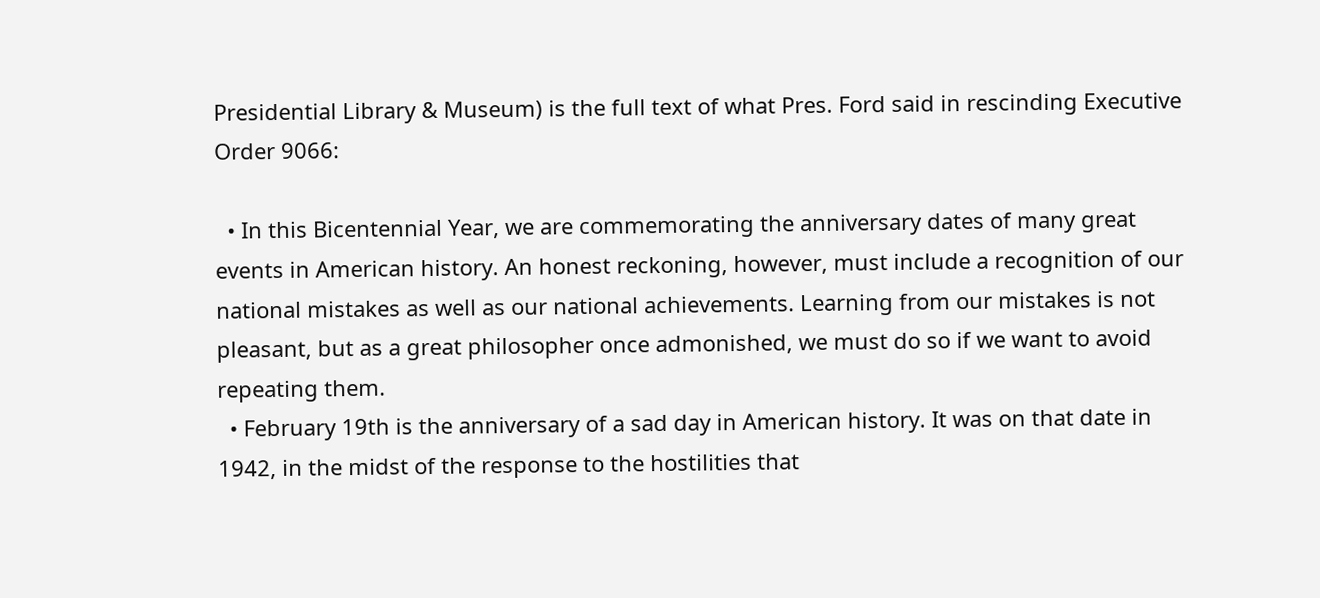Presidential Library & Museum) is the full text of what Pres. Ford said in rescinding Executive Order 9066:

  • In this Bicentennial Year, we are commemorating the anniversary dates of many great events in American history. An honest reckoning, however, must include a recognition of our national mistakes as well as our national achievements. Learning from our mistakes is not pleasant, but as a great philosopher once admonished, we must do so if we want to avoid repeating them.
  • February 19th is the anniversary of a sad day in American history. It was on that date in 1942, in the midst of the response to the hostilities that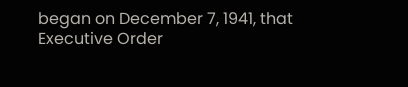began on December 7, 1941, that Executive Order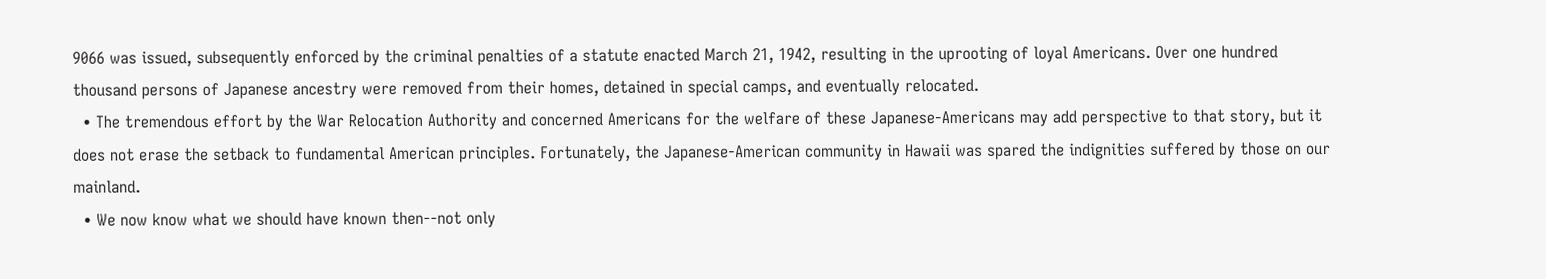9066 was issued, subsequently enforced by the criminal penalties of a statute enacted March 21, 1942, resulting in the uprooting of loyal Americans. Over one hundred thousand persons of Japanese ancestry were removed from their homes, detained in special camps, and eventually relocated.
  • The tremendous effort by the War Relocation Authority and concerned Americans for the welfare of these Japanese-Americans may add perspective to that story, but it does not erase the setback to fundamental American principles. Fortunately, the Japanese-American community in Hawaii was spared the indignities suffered by those on our mainland.
  • We now know what we should have known then--not only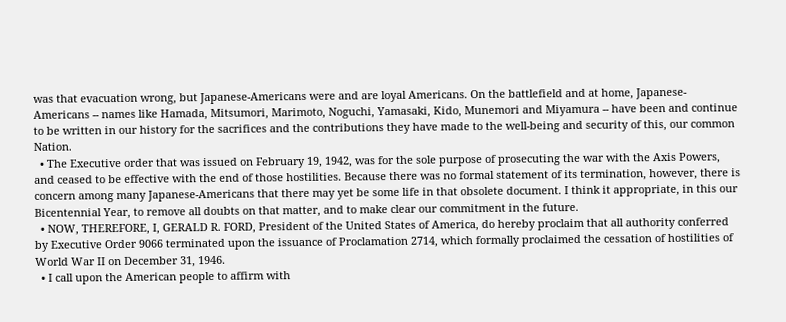was that evacuation wrong, but Japanese-Americans were and are loyal Americans. On the battlefield and at home, Japanese-Americans -- names like Hamada, Mitsumori, Marimoto, Noguchi, Yamasaki, Kido, Munemori and Miyamura -- have been and continue to be written in our history for the sacrifices and the contributions they have made to the well-being and security of this, our common Nation.
  • The Executive order that was issued on February 19, 1942, was for the sole purpose of prosecuting the war with the Axis Powers, and ceased to be effective with the end of those hostilities. Because there was no formal statement of its termination, however, there is concern among many Japanese-Americans that there may yet be some life in that obsolete document. I think it appropriate, in this our Bicentennial Year, to remove all doubts on that matter, and to make clear our commitment in the future.
  • NOW, THEREFORE, I, GERALD R. FORD, President of the United States of America, do hereby proclaim that all authority conferred by Executive Order 9066 terminated upon the issuance of Proclamation 2714, which formally proclaimed the cessation of hostilities of World War II on December 31, 1946.
  • I call upon the American people to affirm with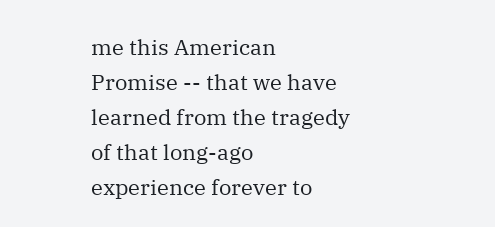me this American Promise -- that we have learned from the tragedy of that long-ago experience forever to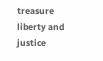treasure liberty and justice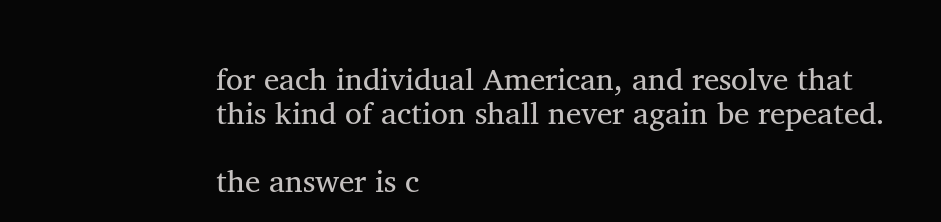for each individual American, and resolve that this kind of action shall never again be repeated.

the answer is c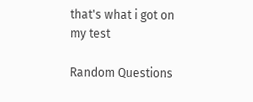that's what i got on my test

Random Questions